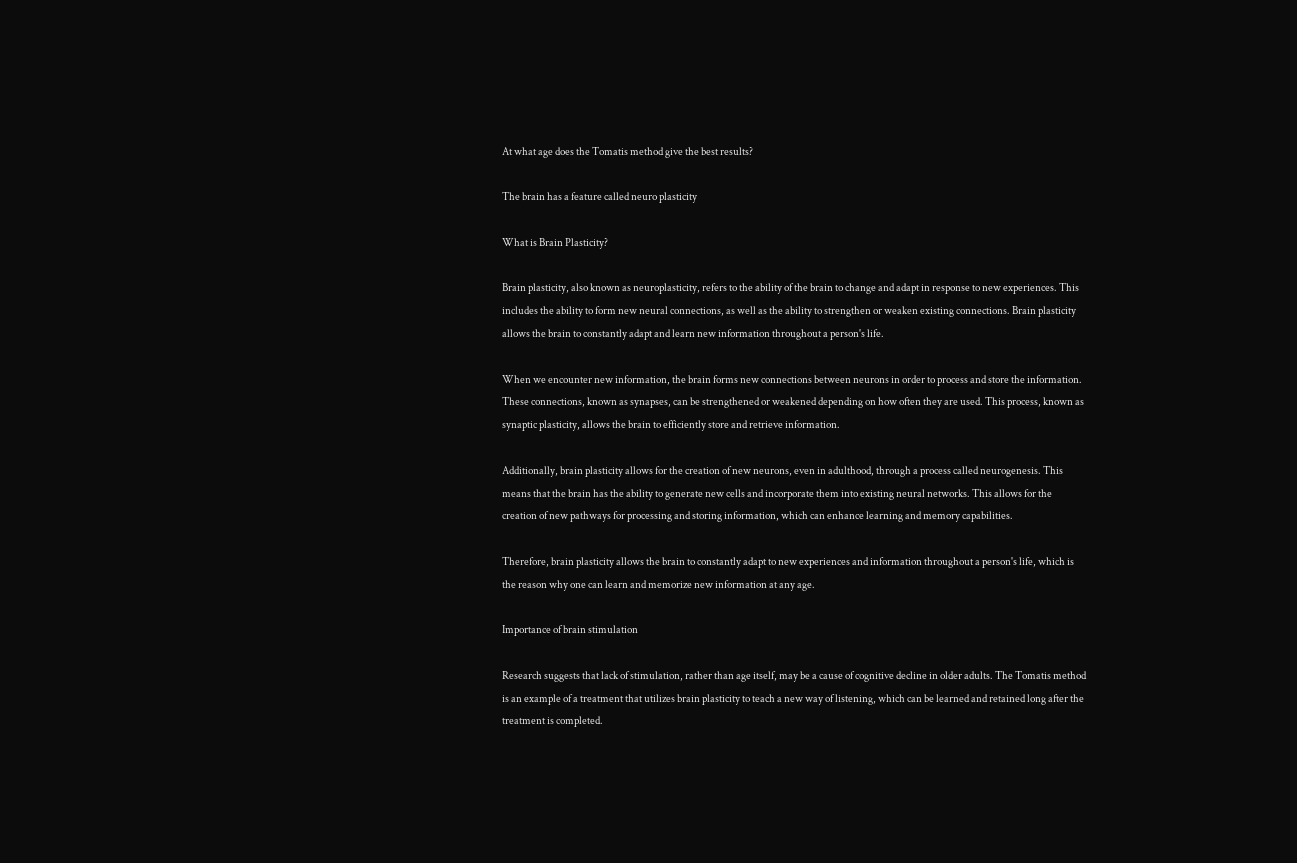At what age does the Tomatis method give the best results?

The brain has a feature called neuro plasticity

What is Brain Plasticity?

Brain plasticity, also known as neuroplasticity, refers to the ability of the brain to change and adapt in response to new experiences. This includes the ability to form new neural connections, as well as the ability to strengthen or weaken existing connections. Brain plasticity allows the brain to constantly adapt and learn new information throughout a person's life.

When we encounter new information, the brain forms new connections between neurons in order to process and store the information. These connections, known as synapses, can be strengthened or weakened depending on how often they are used. This process, known as synaptic plasticity, allows the brain to efficiently store and retrieve information.

Additionally, brain plasticity allows for the creation of new neurons, even in adulthood, through a process called neurogenesis. This means that the brain has the ability to generate new cells and incorporate them into existing neural networks. This allows for the creation of new pathways for processing and storing information, which can enhance learning and memory capabilities.

Therefore, brain plasticity allows the brain to constantly adapt to new experiences and information throughout a person's life, which is the reason why one can learn and memorize new information at any age.

Importance of brain stimulation

Research suggests that lack of stimulation, rather than age itself, may be a cause of cognitive decline in older adults. The Tomatis method is an example of a treatment that utilizes brain plasticity to teach a new way of listening, which can be learned and retained long after the treatment is completed.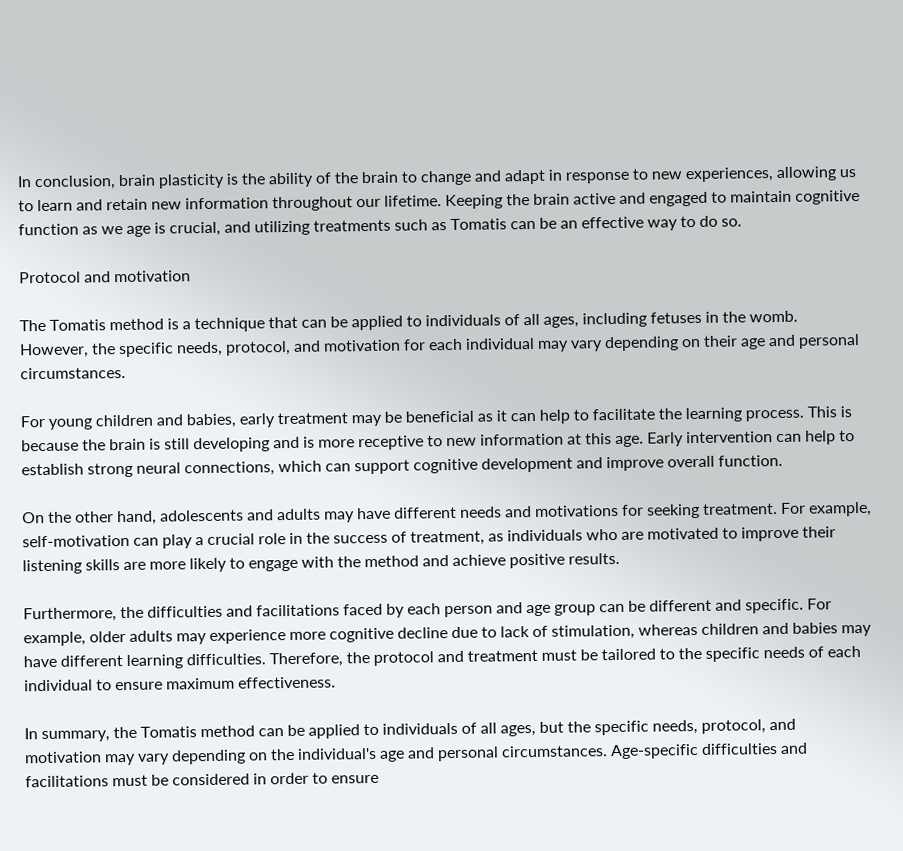In conclusion, brain plasticity is the ability of the brain to change and adapt in response to new experiences, allowing us to learn and retain new information throughout our lifetime. Keeping the brain active and engaged to maintain cognitive function as we age is crucial, and utilizing treatments such as Tomatis can be an effective way to do so.

Protocol and motivation

The Tomatis method is a technique that can be applied to individuals of all ages, including fetuses in the womb. However, the specific needs, protocol, and motivation for each individual may vary depending on their age and personal circumstances.

For young children and babies, early treatment may be beneficial as it can help to facilitate the learning process. This is because the brain is still developing and is more receptive to new information at this age. Early intervention can help to establish strong neural connections, which can support cognitive development and improve overall function.

On the other hand, adolescents and adults may have different needs and motivations for seeking treatment. For example, self-motivation can play a crucial role in the success of treatment, as individuals who are motivated to improve their listening skills are more likely to engage with the method and achieve positive results.

Furthermore, the difficulties and facilitations faced by each person and age group can be different and specific. For example, older adults may experience more cognitive decline due to lack of stimulation, whereas children and babies may have different learning difficulties. Therefore, the protocol and treatment must be tailored to the specific needs of each individual to ensure maximum effectiveness.

In summary, the Tomatis method can be applied to individuals of all ages, but the specific needs, protocol, and motivation may vary depending on the individual's age and personal circumstances. Age-specific difficulties and facilitations must be considered in order to ensure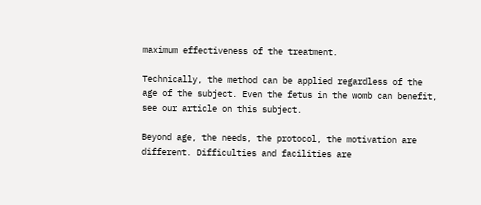maximum effectiveness of the treatment.

Technically, the method can be applied regardless of the age of the subject. Even the fetus in the womb can benefit, see our article on this subject.

Beyond age, the needs, the protocol, the motivation are different. Difficulties and facilities are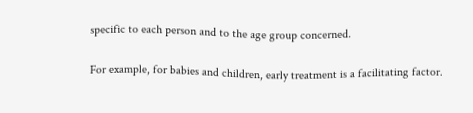specific to each person and to the age group concerned.

For example, for babies and children, early treatment is a facilitating factor.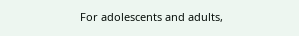For adolescents and adults,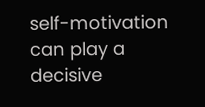self-motivation can play a decisive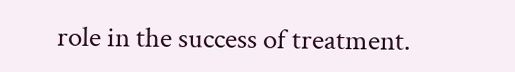role in the success of treatment.